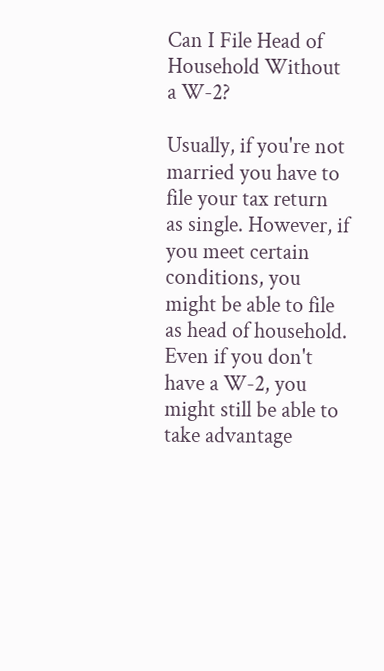Can I File Head of Household Without a W-2?

Usually, if you're not married you have to file your tax return as single. However, if you meet certain conditions, you might be able to file as head of household. Even if you don't have a W-2, you might still be able to take advantage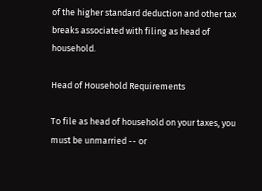of the higher standard deduction and other tax breaks associated with filing as head of household.

Head of Household Requirements

To file as head of household on your taxes, you must be unmarried -- or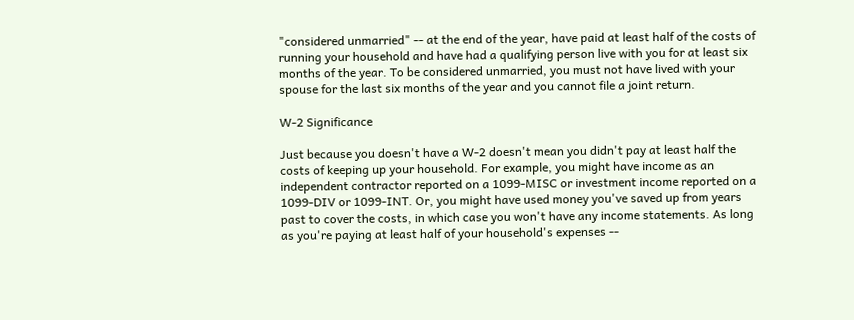"considered unmarried" -- at the end of the year, have paid at least half of the costs of running your household and have had a qualifying person live with you for at least six months of the year. To be considered unmarried, you must not have lived with your spouse for the last six months of the year and you cannot file a joint return.

W-2 Significance

Just because you doesn't have a W-2 doesn't mean you didn't pay at least half the costs of keeping up your household. For example, you might have income as an independent contractor reported on a 1099-MISC or investment income reported on a 1099-DIV or 1099-INT. Or, you might have used money you've saved up from years past to cover the costs, in which case you won't have any income statements. As long as you're paying at least half of your household's expenses --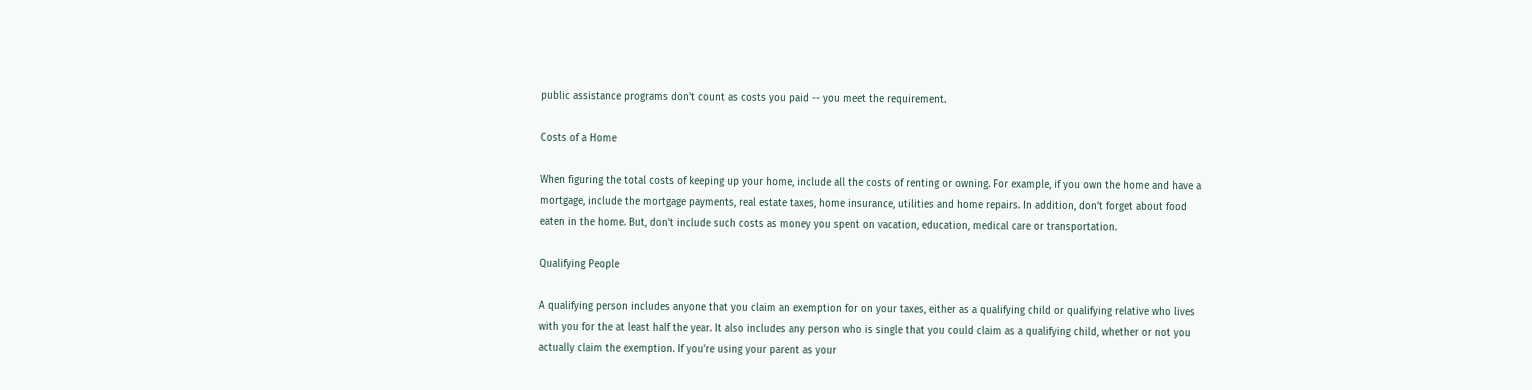public assistance programs don't count as costs you paid -- you meet the requirement.

Costs of a Home

When figuring the total costs of keeping up your home, include all the costs of renting or owning. For example, if you own the home and have a mortgage, include the mortgage payments, real estate taxes, home insurance, utilities and home repairs. In addition, don't forget about food eaten in the home. But, don't include such costs as money you spent on vacation, education, medical care or transportation.

Qualifying People

A qualifying person includes anyone that you claim an exemption for on your taxes, either as a qualifying child or qualifying relative who lives with you for the at least half the year. It also includes any person who is single that you could claim as a qualifying child, whether or not you actually claim the exemption. If you're using your parent as your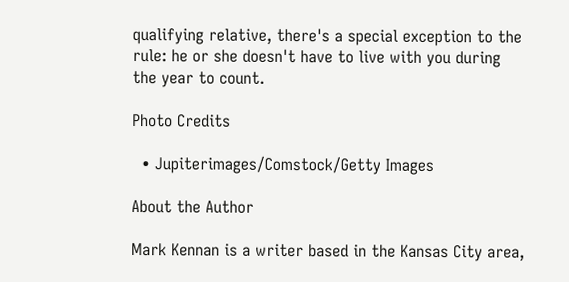qualifying relative, there's a special exception to the rule: he or she doesn't have to live with you during the year to count.

Photo Credits

  • Jupiterimages/Comstock/Getty Images

About the Author

Mark Kennan is a writer based in the Kansas City area,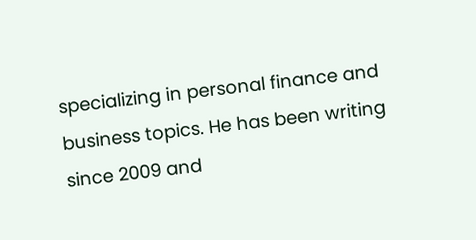specializing in personal finance and business topics. He has been writing since 2009 and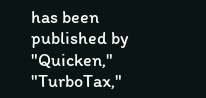has been published by "Quicken," "TurboTax,"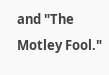and "The Motley Fool."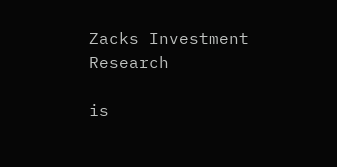Zacks Investment Research

is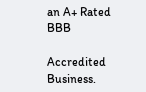an A+ Rated BBB

Accredited Business.